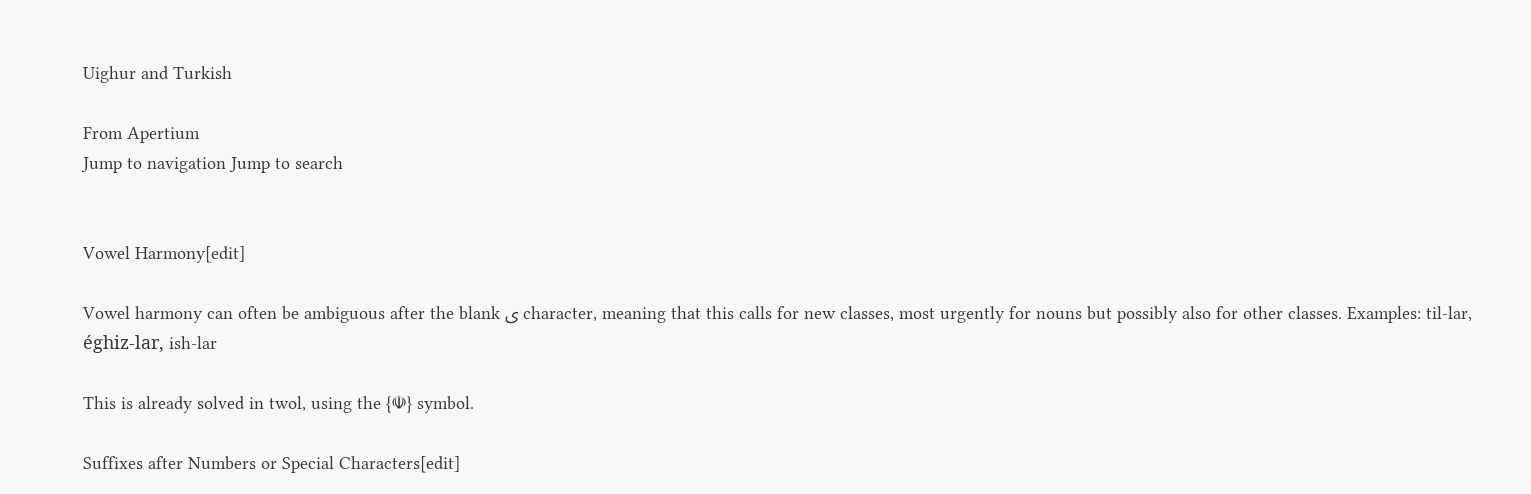Uighur and Turkish

From Apertium
Jump to navigation Jump to search


Vowel Harmony[edit]

Vowel harmony can often be ambiguous after the blank ى character, meaning that this calls for new classes, most urgently for nouns but possibly also for other classes. Examples: til-lar, éghiz-lar, ish-lar

This is already solved in twol, using the {☫} symbol.

Suffixes after Numbers or Special Characters[edit]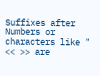Suffixes after Numbers or characters like " << >> are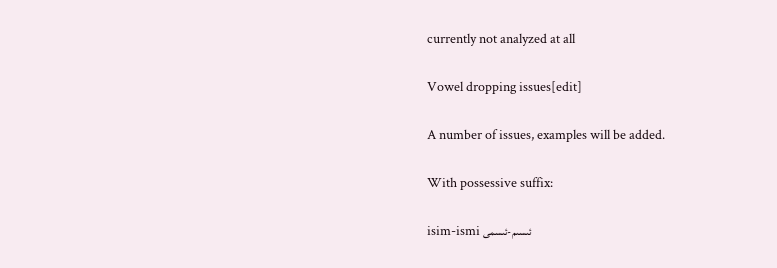currently not analyzed at all

Vowel dropping issues[edit]

A number of issues, examples will be added.

With possessive suffix:

isim-ismi ئىسىم-ئىسمى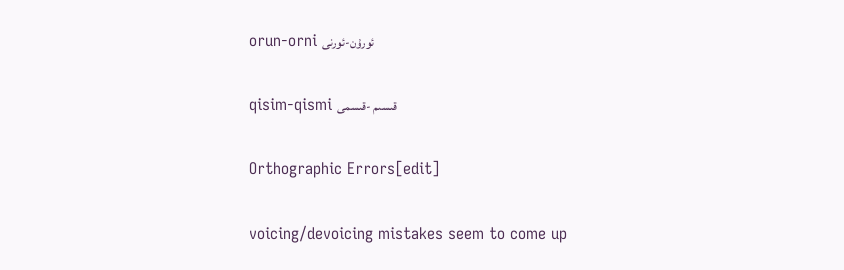orun-orni ئورۇن-ئورنى

qisim-qismi قىسىم -قىسمى

Orthographic Errors[edit]

voicing/devoicing mistakes seem to come up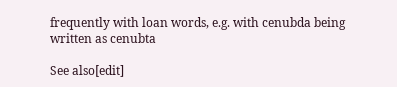frequently with loan words, e.g. with cenubda being written as cenubta

See also[edit]